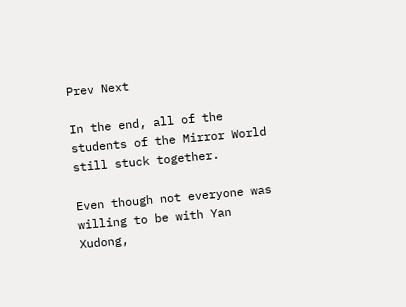Prev Next

In the end, all of the students of the Mirror World still stuck together.

Even though not everyone was willing to be with Yan Xudong,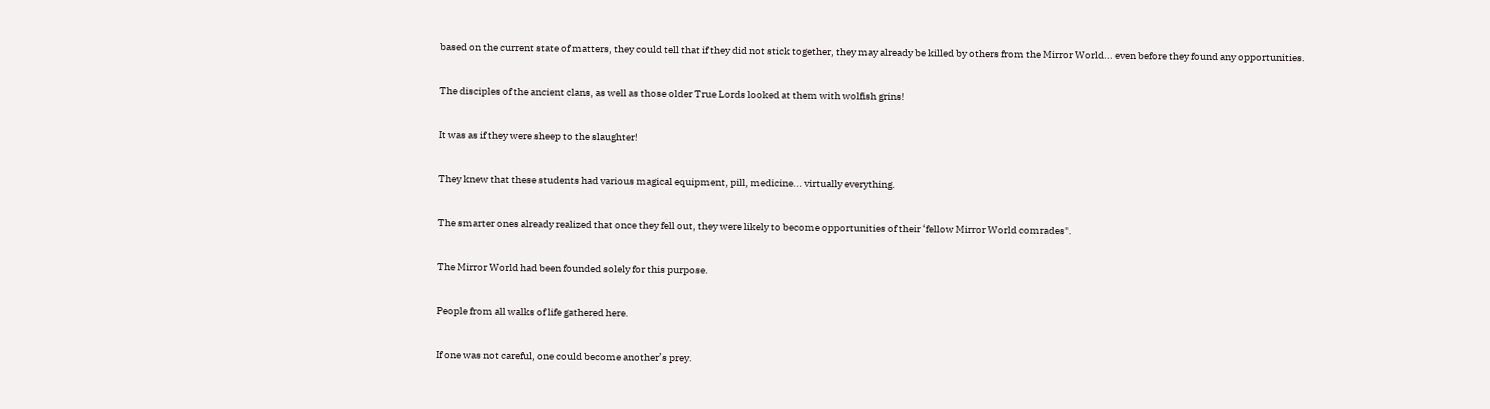based on the current state of matters, they could tell that if they did not stick together, they may already be killed by others from the Mirror World... even before they found any opportunities.

The disciples of the ancient clans, as well as those older True Lords looked at them with wolfish grins!

It was as if they were sheep to the slaughter!

They knew that these students had various magical equipment, pill, medicine... virtually everything.

The smarter ones already realized that once they fell out, they were likely to become opportunities of their ‘fellow Mirror World comrades".

The Mirror World had been founded solely for this purpose.

People from all walks of life gathered here.

If one was not careful, one could become another’s prey.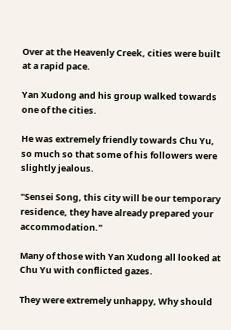Over at the Heavenly Creek, cities were built at a rapid pace.

Yan Xudong and his group walked towards one of the cities.

He was extremely friendly towards Chu Yu, so much so that some of his followers were slightly jealous.

"Sensei Song, this city will be our temporary residence, they have already prepared your accommodation."

Many of those with Yan Xudong all looked at Chu Yu with conflicted gazes.

They were extremely unhappy, Why should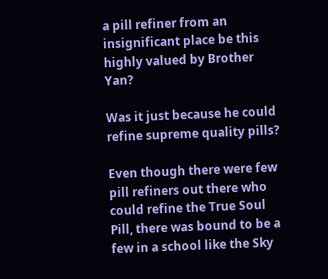a pill refiner from an insignificant place be this highly valued by Brother Yan?

Was it just because he could refine supreme quality pills?

Even though there were few pill refiners out there who could refine the True Soul Pill, there was bound to be a few in a school like the Sky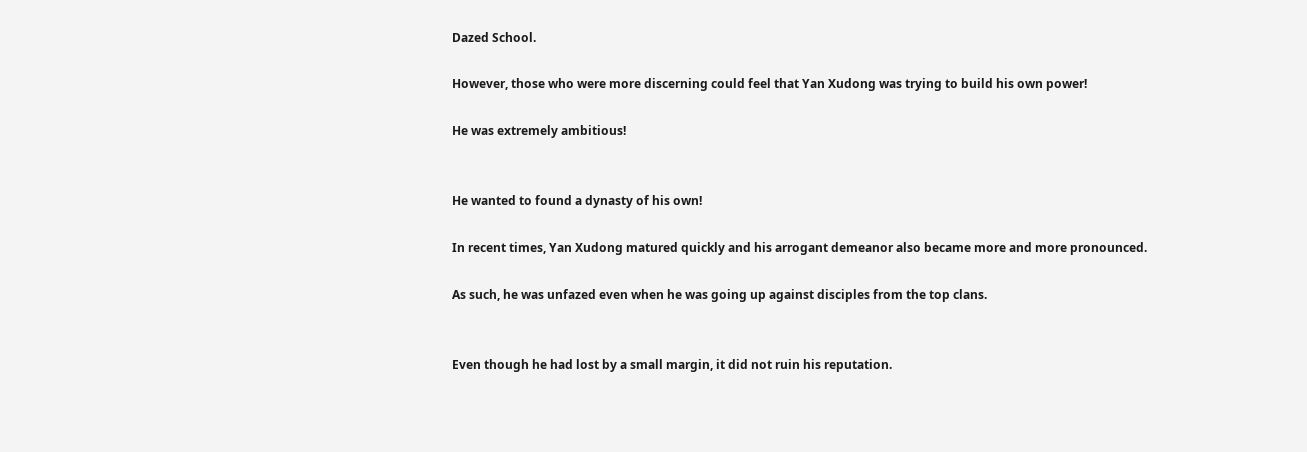Dazed School.

However, those who were more discerning could feel that Yan Xudong was trying to build his own power!

He was extremely ambitious!


He wanted to found a dynasty of his own!

In recent times, Yan Xudong matured quickly and his arrogant demeanor also became more and more pronounced.

As such, he was unfazed even when he was going up against disciples from the top clans.


Even though he had lost by a small margin, it did not ruin his reputation.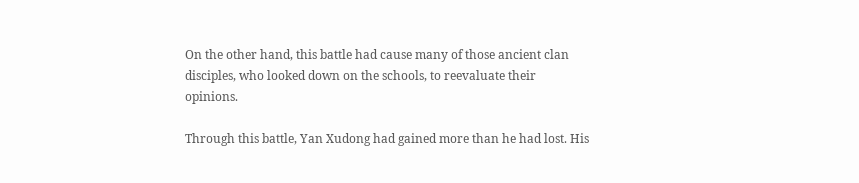On the other hand, this battle had cause many of those ancient clan disciples, who looked down on the schools, to reevaluate their opinions.

Through this battle, Yan Xudong had gained more than he had lost. His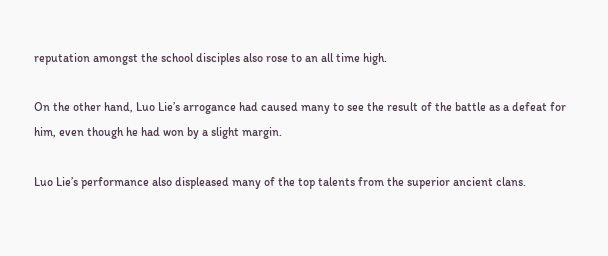reputation amongst the school disciples also rose to an all time high.

On the other hand, Luo Lie’s arrogance had caused many to see the result of the battle as a defeat for him, even though he had won by a slight margin.

Luo Lie’s performance also displeased many of the top talents from the superior ancient clans.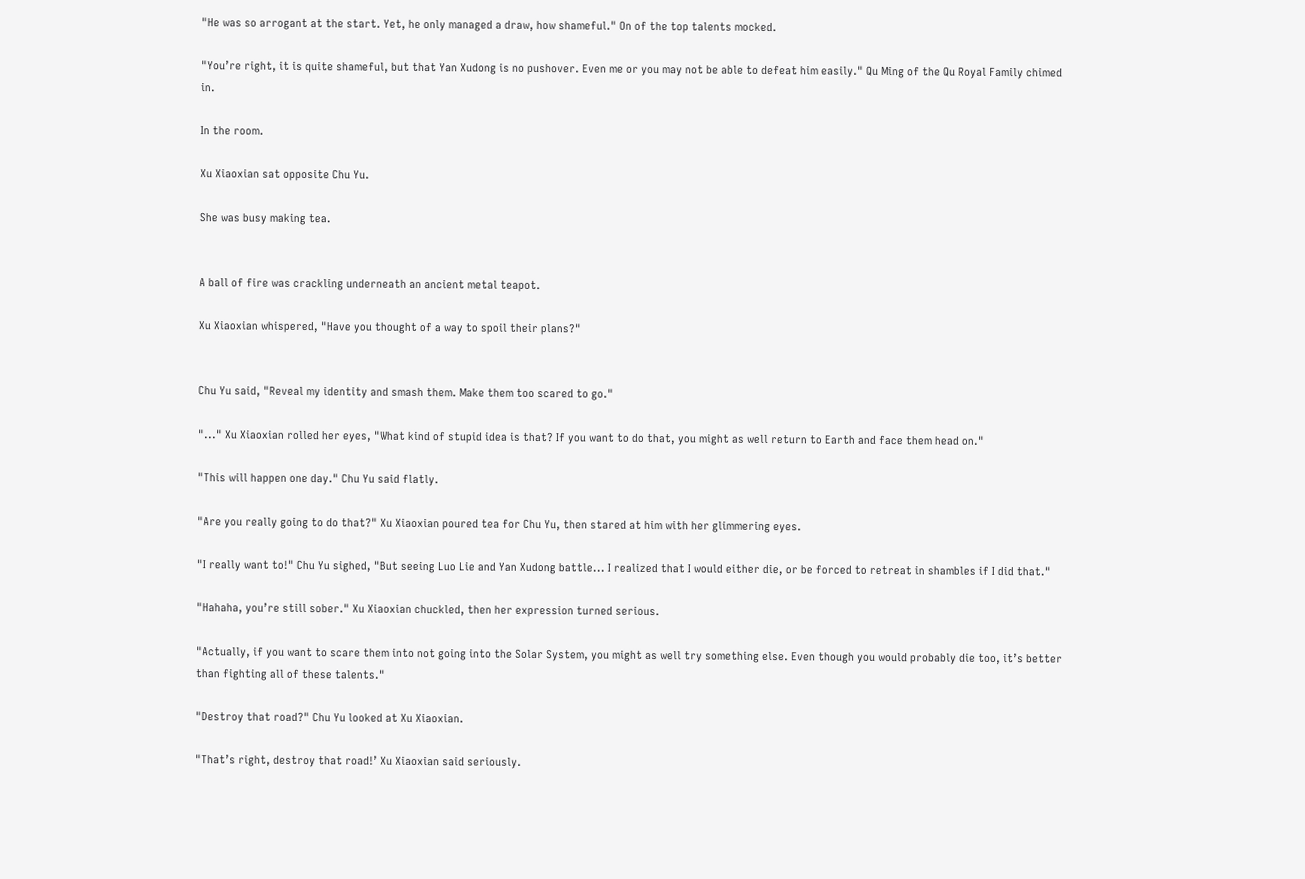"He was so arrogant at the start. Yet, he only managed a draw, how shameful." On of the top talents mocked.

"You’re right, it is quite shameful, but that Yan Xudong is no pushover. Even me or you may not be able to defeat him easily." Qu Ming of the Qu Royal Family chimed in.

In the room.

Xu Xiaoxian sat opposite Chu Yu.

She was busy making tea.


A ball of fire was crackling underneath an ancient metal teapot.

Xu Xiaoxian whispered, "Have you thought of a way to spoil their plans?"


Chu Yu said, "Reveal my identity and smash them. Make them too scared to go."

"..." Xu Xiaoxian rolled her eyes, "What kind of stupid idea is that? If you want to do that, you might as well return to Earth and face them head on."

"This will happen one day." Chu Yu said flatly.

"Are you really going to do that?" Xu Xiaoxian poured tea for Chu Yu, then stared at him with her glimmering eyes.

"I really want to!" Chu Yu sighed, "But seeing Luo Lie and Yan Xudong battle... I realized that I would either die, or be forced to retreat in shambles if I did that."

"Hahaha, you’re still sober." Xu Xiaoxian chuckled, then her expression turned serious.

"Actually, if you want to scare them into not going into the Solar System, you might as well try something else. Even though you would probably die too, it’s better than fighting all of these talents."

"Destroy that road?" Chu Yu looked at Xu Xiaoxian.

"That’s right, destroy that road!’ Xu Xiaoxian said seriously.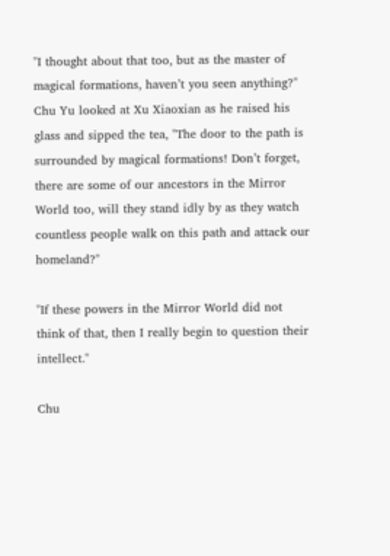"I thought about that too, but as the master of magical formations, haven’t you seen anything?" Chu Yu looked at Xu Xiaoxian as he raised his glass and sipped the tea, "The door to the path is surrounded by magical formations! Don’t forget, there are some of our ancestors in the Mirror World too, will they stand idly by as they watch countless people walk on this path and attack our homeland?"

"If these powers in the Mirror World did not think of that, then I really begin to question their intellect."

Chu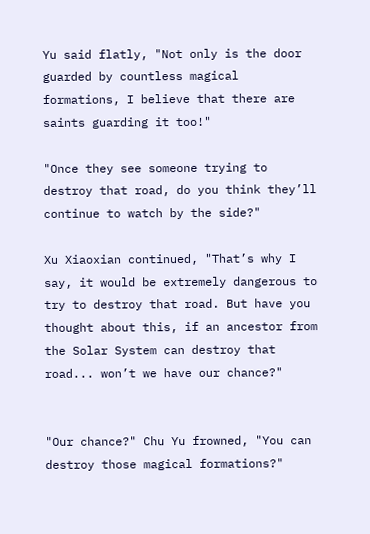Yu said flatly, "Not only is the door guarded by countless magical formations, I believe that there are saints guarding it too!"

"Once they see someone trying to destroy that road, do you think they’ll continue to watch by the side?"

Xu Xiaoxian continued, "That’s why I say, it would be extremely dangerous to try to destroy that road. But have you thought about this, if an ancestor from the Solar System can destroy that road... won’t we have our chance?"


"Our chance?" Chu Yu frowned, "You can destroy those magical formations?"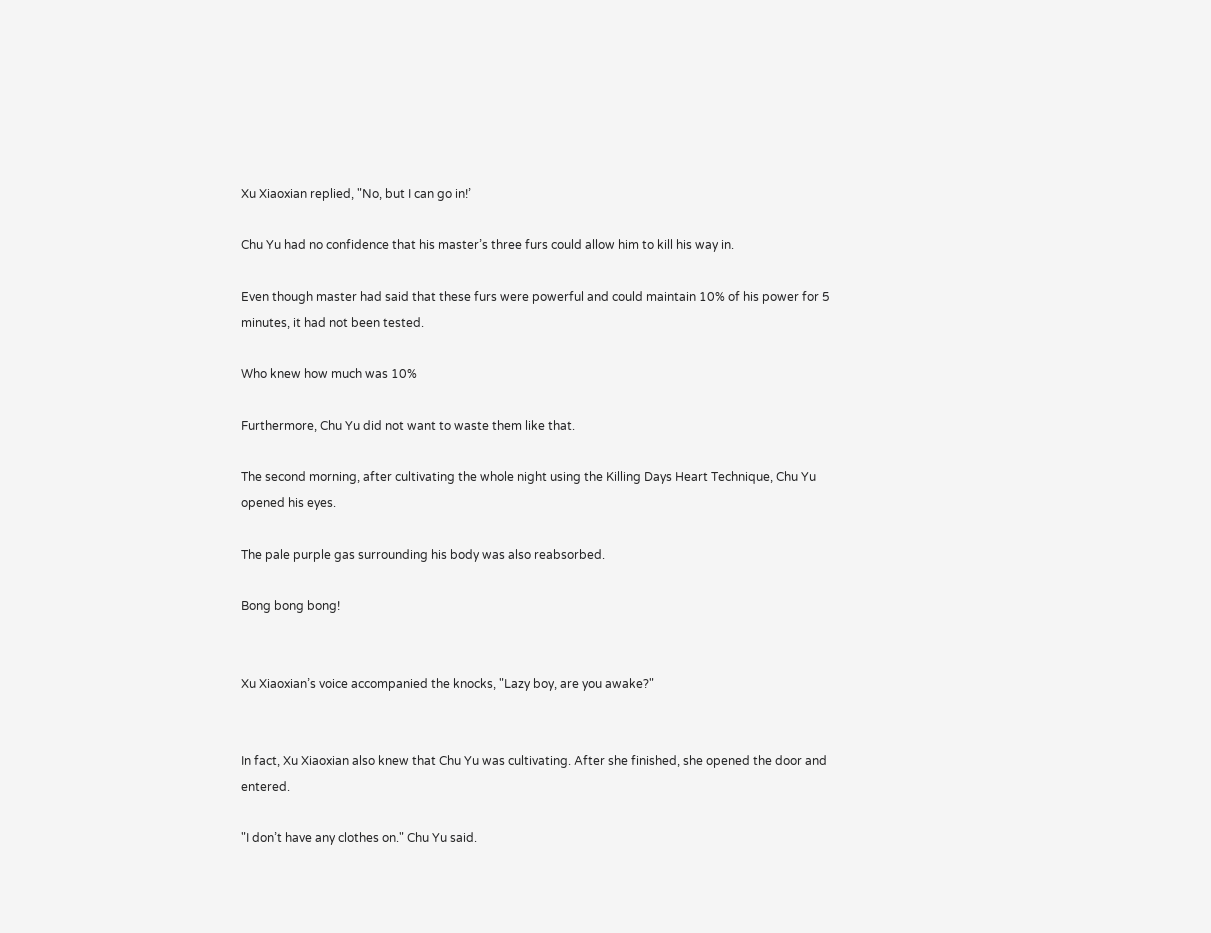Xu Xiaoxian replied, "No, but I can go in!’

Chu Yu had no confidence that his master’s three furs could allow him to kill his way in.

Even though master had said that these furs were powerful and could maintain 10% of his power for 5 minutes, it had not been tested.

Who knew how much was 10%

Furthermore, Chu Yu did not want to waste them like that.

The second morning, after cultivating the whole night using the Killing Days Heart Technique, Chu Yu opened his eyes.

The pale purple gas surrounding his body was also reabsorbed.

Bong bong bong!


Xu Xiaoxian’s voice accompanied the knocks, "Lazy boy, are you awake?"


In fact, Xu Xiaoxian also knew that Chu Yu was cultivating. After she finished, she opened the door and entered.

"I don’t have any clothes on." Chu Yu said.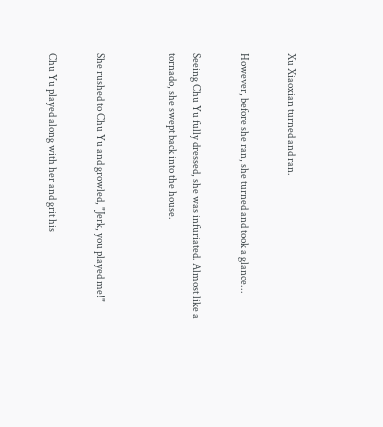Xu Xiaoxian turned and ran.

However, before she ran, she turned and took a glance...

Seeing Chu Yu fully dressed, she was infuriated. Almost like a tornado, she swept back into the house.


She rushed to Chu Yu and growled, "Jerk, you played me!"

Chu Yu played along with her and grit his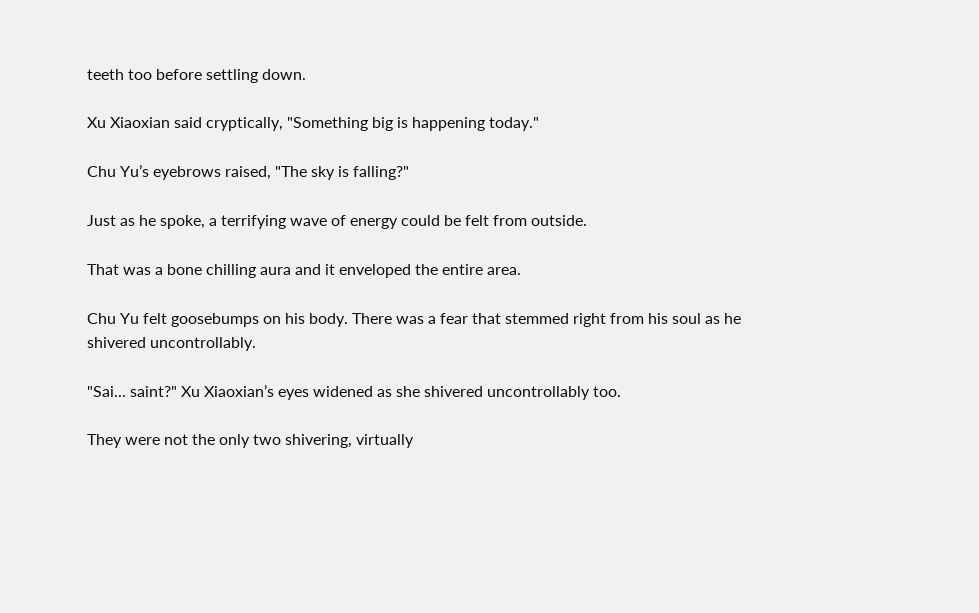teeth too before settling down.

Xu Xiaoxian said cryptically, "Something big is happening today."

Chu Yu’s eyebrows raised, "The sky is falling?"

Just as he spoke, a terrifying wave of energy could be felt from outside.

That was a bone chilling aura and it enveloped the entire area.

Chu Yu felt goosebumps on his body. There was a fear that stemmed right from his soul as he shivered uncontrollably.

"Sai... saint?" Xu Xiaoxian’s eyes widened as she shivered uncontrollably too.

They were not the only two shivering, virtually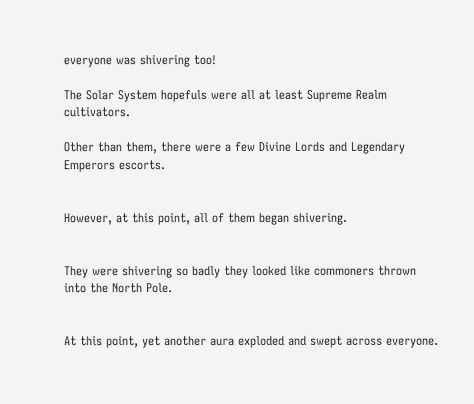everyone was shivering too!

The Solar System hopefuls were all at least Supreme Realm cultivators.

Other than them, there were a few Divine Lords and Legendary Emperors escorts.


However, at this point, all of them began shivering.


They were shivering so badly they looked like commoners thrown into the North Pole.


At this point, yet another aura exploded and swept across everyone.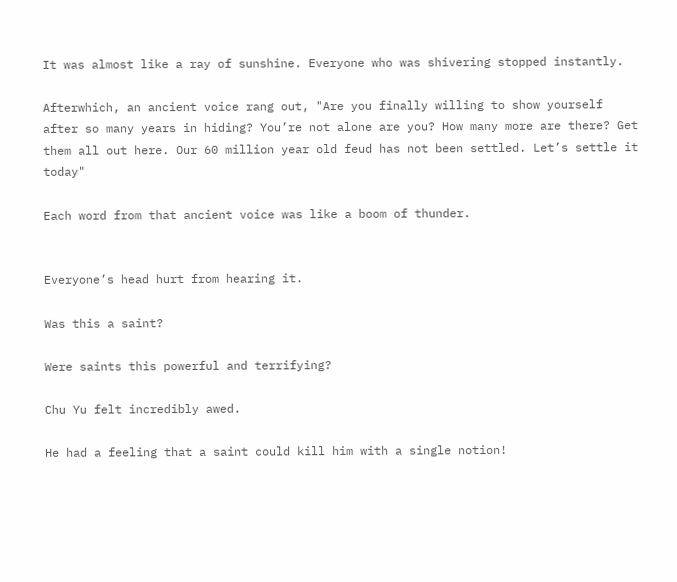It was almost like a ray of sunshine. Everyone who was shivering stopped instantly.

Afterwhich, an ancient voice rang out, "Are you finally willing to show yourself after so many years in hiding? You’re not alone are you? How many more are there? Get them all out here. Our 60 million year old feud has not been settled. Let’s settle it today"

Each word from that ancient voice was like a boom of thunder.


Everyone’s head hurt from hearing it.

Was this a saint?

Were saints this powerful and terrifying?

Chu Yu felt incredibly awed.

He had a feeling that a saint could kill him with a single notion!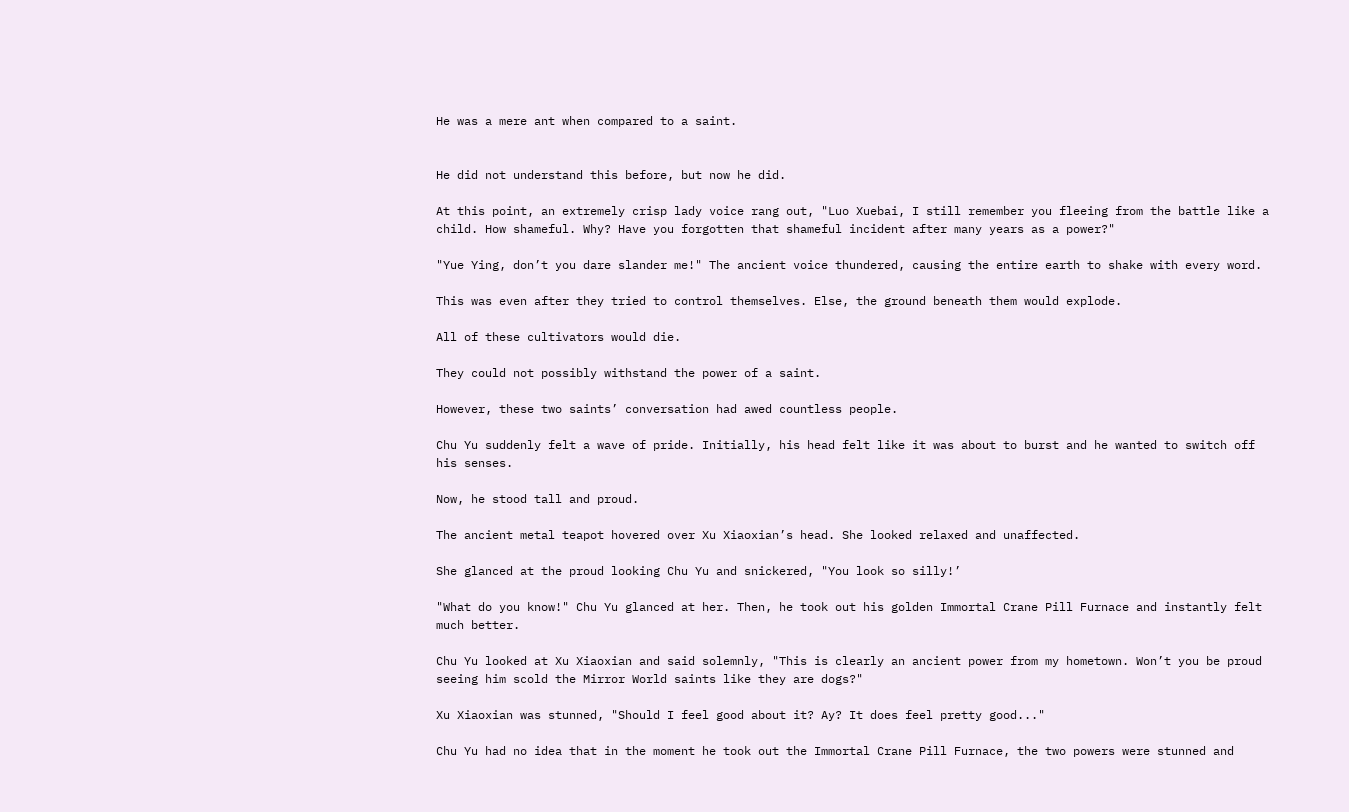He was a mere ant when compared to a saint.


He did not understand this before, but now he did.

At this point, an extremely crisp lady voice rang out, "Luo Xuebai, I still remember you fleeing from the battle like a child. How shameful. Why? Have you forgotten that shameful incident after many years as a power?"

"Yue Ying, don’t you dare slander me!" The ancient voice thundered, causing the entire earth to shake with every word.

This was even after they tried to control themselves. Else, the ground beneath them would explode.

All of these cultivators would die.

They could not possibly withstand the power of a saint.

However, these two saints’ conversation had awed countless people.

Chu Yu suddenly felt a wave of pride. Initially, his head felt like it was about to burst and he wanted to switch off his senses.

Now, he stood tall and proud.

The ancient metal teapot hovered over Xu Xiaoxian’s head. She looked relaxed and unaffected.

She glanced at the proud looking Chu Yu and snickered, "You look so silly!’

"What do you know!" Chu Yu glanced at her. Then, he took out his golden Immortal Crane Pill Furnace and instantly felt much better.

Chu Yu looked at Xu Xiaoxian and said solemnly, "This is clearly an ancient power from my hometown. Won’t you be proud seeing him scold the Mirror World saints like they are dogs?"

Xu Xiaoxian was stunned, "Should I feel good about it? Ay? It does feel pretty good..."

Chu Yu had no idea that in the moment he took out the Immortal Crane Pill Furnace, the two powers were stunned and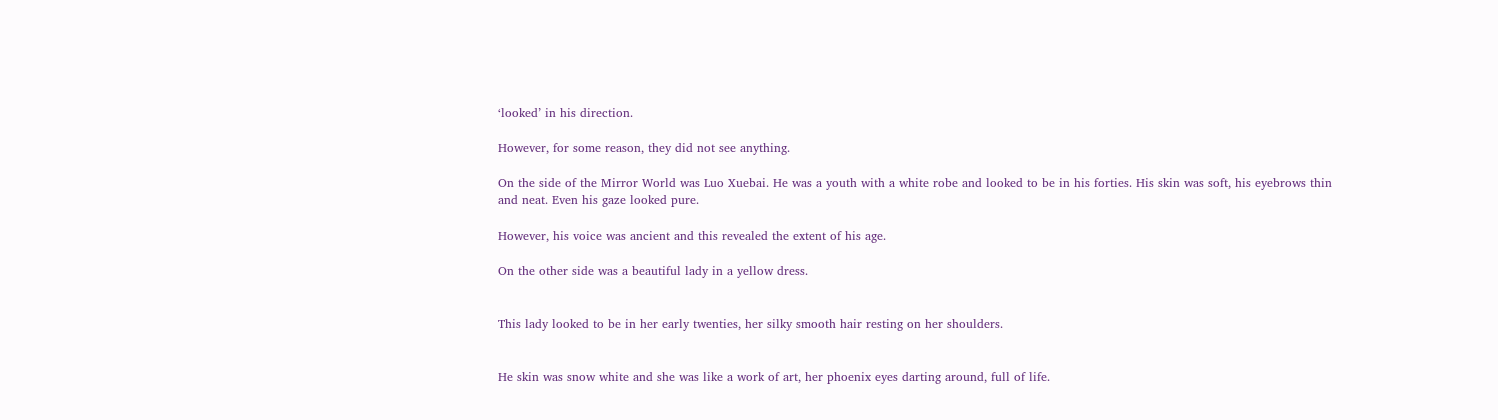‘looked’ in his direction.

However, for some reason, they did not see anything.

On the side of the Mirror World was Luo Xuebai. He was a youth with a white robe and looked to be in his forties. His skin was soft, his eyebrows thin and neat. Even his gaze looked pure.

However, his voice was ancient and this revealed the extent of his age.

On the other side was a beautiful lady in a yellow dress.


This lady looked to be in her early twenties, her silky smooth hair resting on her shoulders.


He skin was snow white and she was like a work of art, her phoenix eyes darting around, full of life.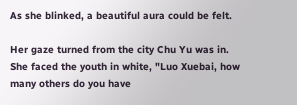As she blinked, a beautiful aura could be felt.

Her gaze turned from the city Chu Yu was in. She faced the youth in white, "Luo Xuebai, how many others do you have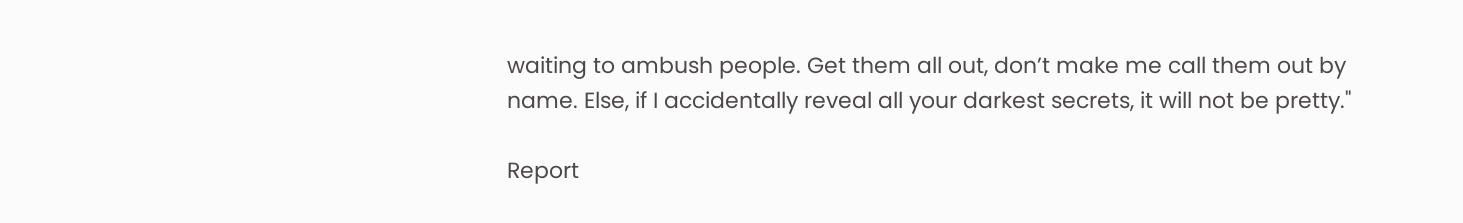waiting to ambush people. Get them all out, don’t make me call them out by name. Else, if I accidentally reveal all your darkest secrets, it will not be pretty."

Report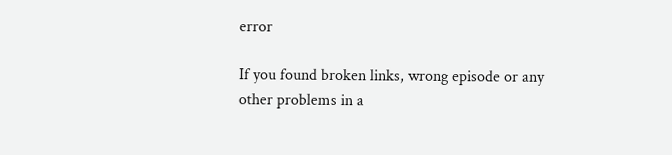error

If you found broken links, wrong episode or any other problems in a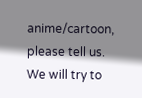anime/cartoon, please tell us. We will try to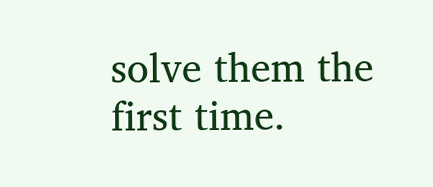solve them the first time.